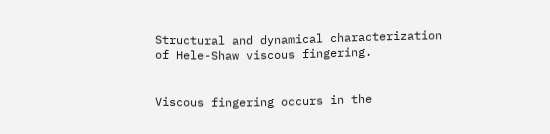Structural and dynamical characterization of Hele-Shaw viscous fingering.


Viscous fingering occurs in the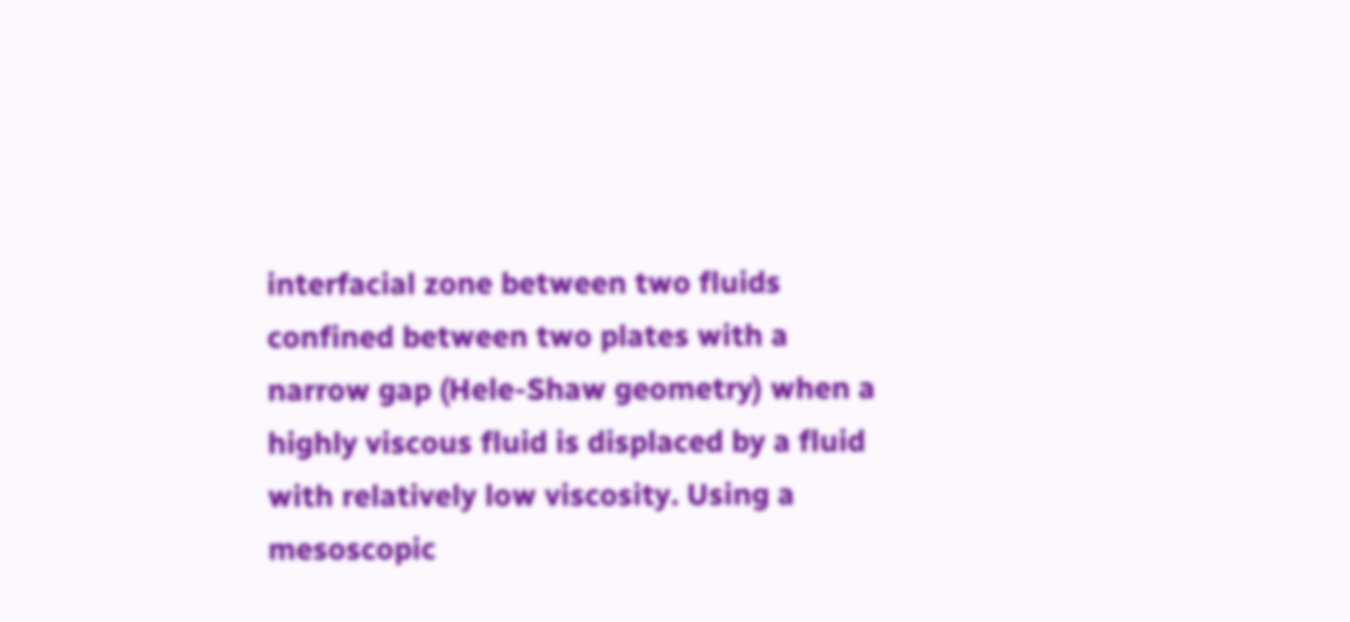interfacial zone between two fluids confined between two plates with a narrow gap (Hele-Shaw geometry) when a highly viscous fluid is displaced by a fluid with relatively low viscosity. Using a mesoscopic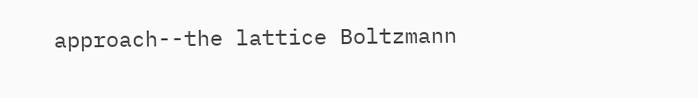approach--the lattice Boltzmann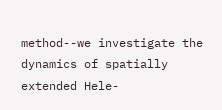method--we investigate the dynamics of spatially extended Hele-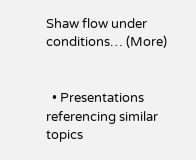Shaw flow under conditions… (More)


  • Presentations referencing similar topics